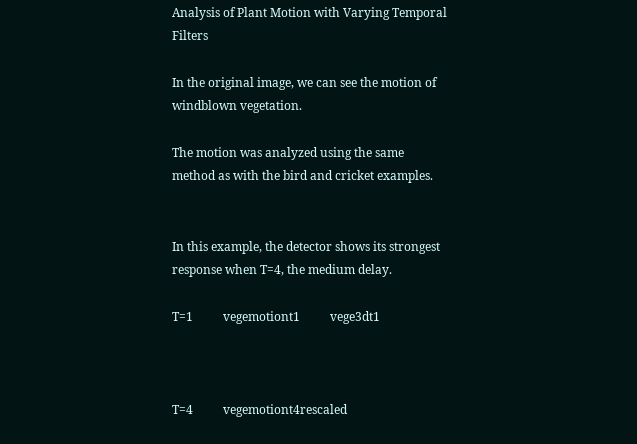Analysis of Plant Motion with Varying Temporal Filters

In the original image, we can see the motion of windblown vegetation.

The motion was analyzed using the same method as with the bird and cricket examples.


In this example, the detector shows its strongest response when T=4, the medium delay.

T=1          vegemotiont1          vege3dt1



T=4          vegemotiont4rescaled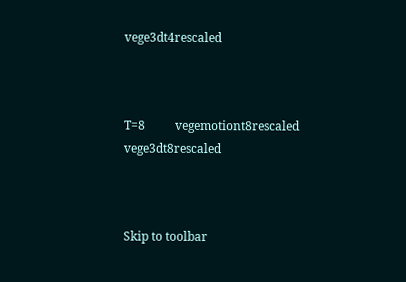vege3dt4rescaled



T=8          vegemotiont8rescaled          vege3dt8rescaled



Skip to toolbar